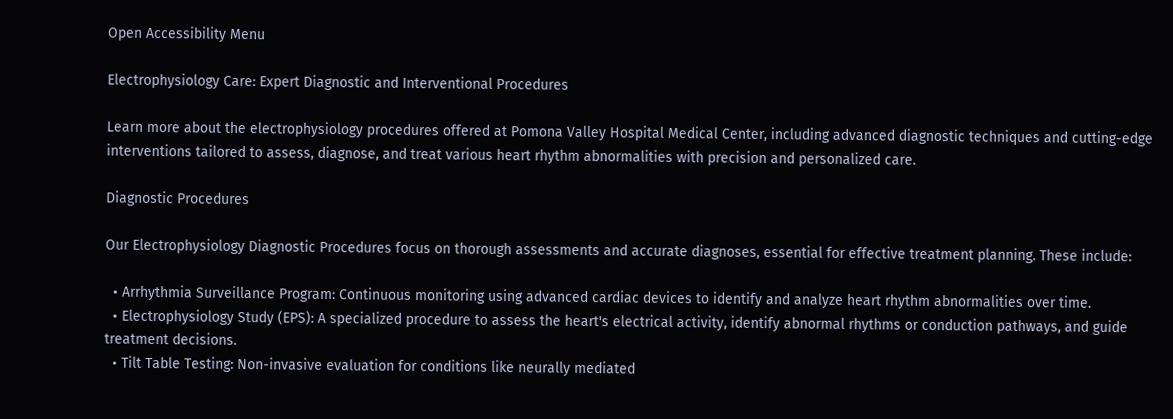Open Accessibility Menu

Electrophysiology Care: Expert Diagnostic and Interventional Procedures

Learn more about the electrophysiology procedures offered at Pomona Valley Hospital Medical Center, including advanced diagnostic techniques and cutting-edge interventions tailored to assess, diagnose, and treat various heart rhythm abnormalities with precision and personalized care.

Diagnostic Procedures

Our Electrophysiology Diagnostic Procedures focus on thorough assessments and accurate diagnoses, essential for effective treatment planning. These include:

  • Arrhythmia Surveillance Program: Continuous monitoring using advanced cardiac devices to identify and analyze heart rhythm abnormalities over time.
  • Electrophysiology Study (EPS): A specialized procedure to assess the heart's electrical activity, identify abnormal rhythms or conduction pathways, and guide treatment decisions.
  • Tilt Table Testing: Non-invasive evaluation for conditions like neurally mediated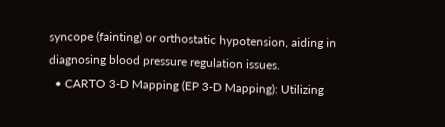syncope (fainting) or orthostatic hypotension, aiding in diagnosing blood pressure regulation issues.
  • CARTO 3-D Mapping (EP 3-D Mapping): Utilizing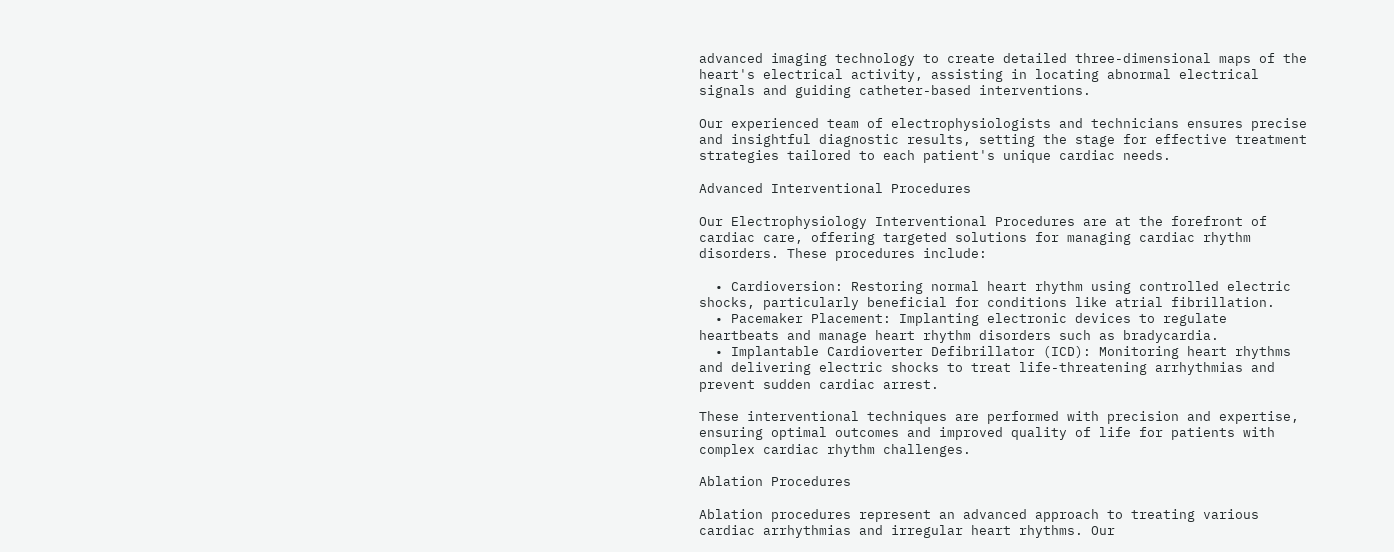advanced imaging technology to create detailed three-dimensional maps of the heart's electrical activity, assisting in locating abnormal electrical signals and guiding catheter-based interventions.

Our experienced team of electrophysiologists and technicians ensures precise and insightful diagnostic results, setting the stage for effective treatment strategies tailored to each patient's unique cardiac needs.

Advanced Interventional Procedures

Our Electrophysiology Interventional Procedures are at the forefront of cardiac care, offering targeted solutions for managing cardiac rhythm disorders. These procedures include:

  • Cardioversion: Restoring normal heart rhythm using controlled electric shocks, particularly beneficial for conditions like atrial fibrillation.
  • Pacemaker Placement: Implanting electronic devices to regulate heartbeats and manage heart rhythm disorders such as bradycardia.
  • Implantable Cardioverter Defibrillator (ICD): Monitoring heart rhythms and delivering electric shocks to treat life-threatening arrhythmias and prevent sudden cardiac arrest.

These interventional techniques are performed with precision and expertise, ensuring optimal outcomes and improved quality of life for patients with complex cardiac rhythm challenges.

Ablation Procedures

Ablation procedures represent an advanced approach to treating various cardiac arrhythmias and irregular heart rhythms. Our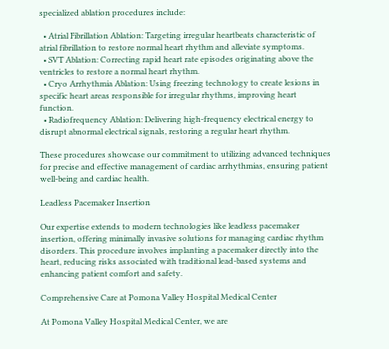specialized ablation procedures include:

  • Atrial Fibrillation Ablation: Targeting irregular heartbeats characteristic of atrial fibrillation to restore normal heart rhythm and alleviate symptoms.
  • SVT Ablation: Correcting rapid heart rate episodes originating above the ventricles to restore a normal heart rhythm.
  • Cryo Arrhythmia Ablation: Using freezing technology to create lesions in specific heart areas responsible for irregular rhythms, improving heart function.
  • Radiofrequency Ablation: Delivering high-frequency electrical energy to disrupt abnormal electrical signals, restoring a regular heart rhythm.

These procedures showcase our commitment to utilizing advanced techniques for precise and effective management of cardiac arrhythmias, ensuring patient well-being and cardiac health.

Leadless Pacemaker Insertion

Our expertise extends to modern technologies like leadless pacemaker insertion, offering minimally invasive solutions for managing cardiac rhythm disorders. This procedure involves implanting a pacemaker directly into the heart, reducing risks associated with traditional lead-based systems and enhancing patient comfort and safety.

Comprehensive Care at Pomona Valley Hospital Medical Center

At Pomona Valley Hospital Medical Center, we are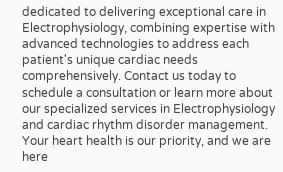dedicated to delivering exceptional care in Electrophysiology, combining expertise with advanced technologies to address each patient's unique cardiac needs comprehensively. Contact us today to schedule a consultation or learn more about our specialized services in Electrophysiology and cardiac rhythm disorder management. Your heart health is our priority, and we are here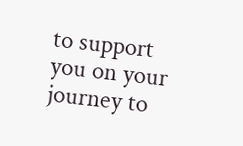to support you on your journey to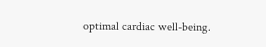optimal cardiac well-being.